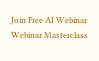Join Free AI Webinar
Webinar Masterclass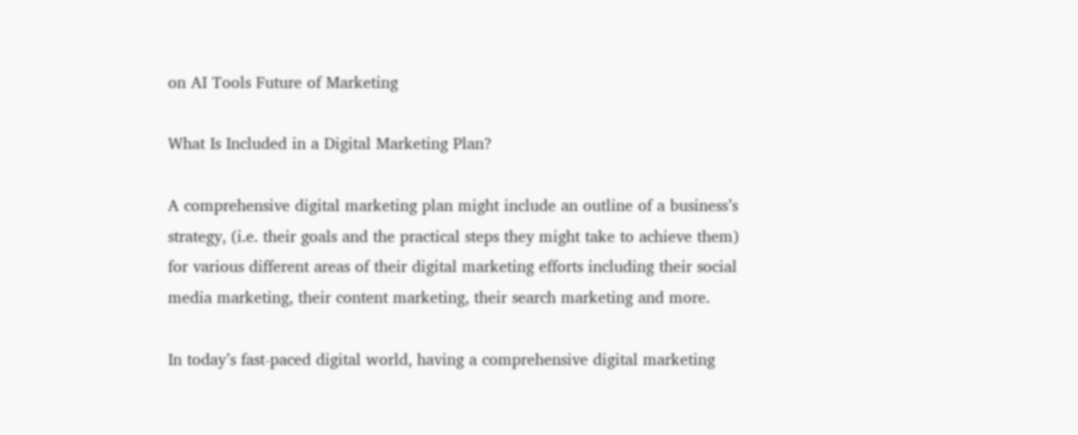on AI Tools Future of Marketing

What Is Included in a Digital Marketing Plan?

A comprehensive digital marketing plan might include an outline of a business’s strategy, (i.e. their goals and the practical steps they might take to achieve them) for various different areas of their digital marketing efforts including their social media marketing, their content marketing, their search marketing and more.

In today’s fast-paced digital world, having a comprehensive digital marketing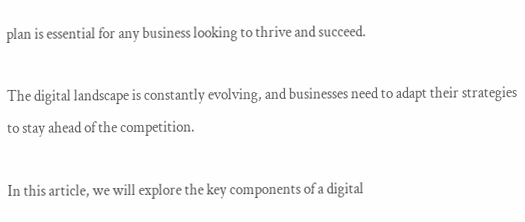plan is essential for any business looking to thrive and succeed.

The digital landscape is constantly evolving, and businesses need to adapt their strategies to stay ahead of the competition.

In this article, we will explore the key components of a digital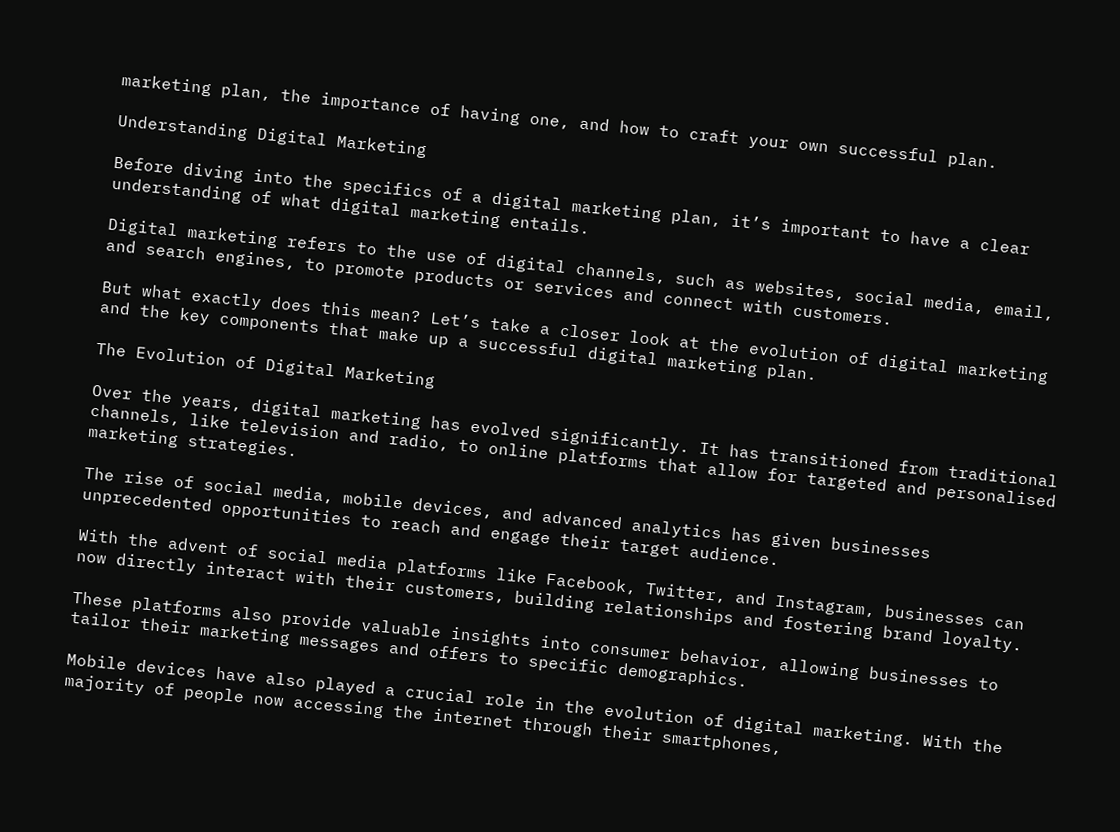marketing plan, the importance of having one, and how to craft your own successful plan.

Understanding Digital Marketing

Before diving into the specifics of a digital marketing plan, it’s important to have a clear understanding of what digital marketing entails.

Digital marketing refers to the use of digital channels, such as websites, social media, email, and search engines, to promote products or services and connect with customers.

But what exactly does this mean? Let’s take a closer look at the evolution of digital marketing and the key components that make up a successful digital marketing plan.

The Evolution of Digital Marketing

Over the years, digital marketing has evolved significantly. It has transitioned from traditional channels, like television and radio, to online platforms that allow for targeted and personalised marketing strategies.

The rise of social media, mobile devices, and advanced analytics has given businesses unprecedented opportunities to reach and engage their target audience.

With the advent of social media platforms like Facebook, Twitter, and Instagram, businesses can now directly interact with their customers, building relationships and fostering brand loyalty.

These platforms also provide valuable insights into consumer behavior, allowing businesses to tailor their marketing messages and offers to specific demographics.

Mobile devices have also played a crucial role in the evolution of digital marketing. With the majority of people now accessing the internet through their smartphones,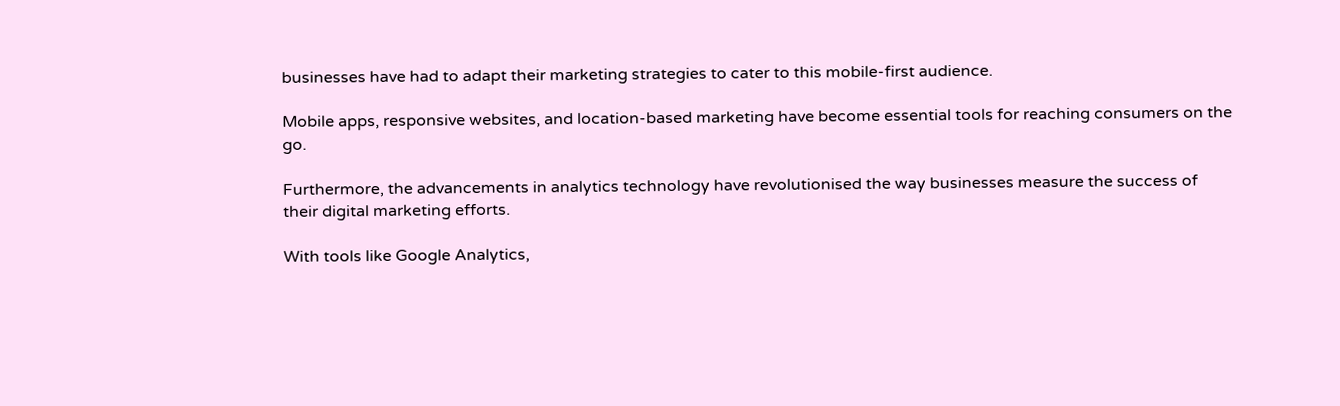businesses have had to adapt their marketing strategies to cater to this mobile-first audience.

Mobile apps, responsive websites, and location-based marketing have become essential tools for reaching consumers on the go.

Furthermore, the advancements in analytics technology have revolutionised the way businesses measure the success of their digital marketing efforts.

With tools like Google Analytics,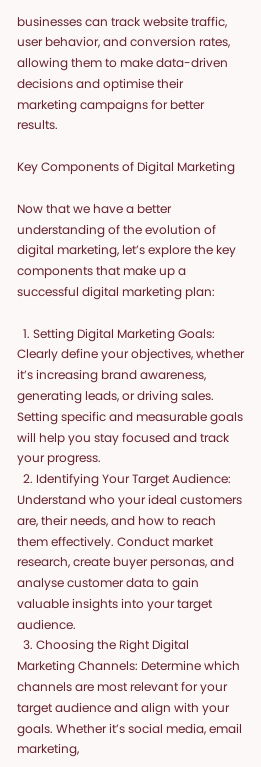businesses can track website traffic, user behavior, and conversion rates, allowing them to make data-driven decisions and optimise their marketing campaigns for better results.

Key Components of Digital Marketing

Now that we have a better understanding of the evolution of digital marketing, let’s explore the key components that make up a successful digital marketing plan:

  1. Setting Digital Marketing Goals: Clearly define your objectives, whether it’s increasing brand awareness, generating leads, or driving sales. Setting specific and measurable goals will help you stay focused and track your progress.
  2. Identifying Your Target Audience: Understand who your ideal customers are, their needs, and how to reach them effectively. Conduct market research, create buyer personas, and analyse customer data to gain valuable insights into your target audience.
  3. Choosing the Right Digital Marketing Channels: Determine which channels are most relevant for your target audience and align with your goals. Whether it’s social media, email marketing,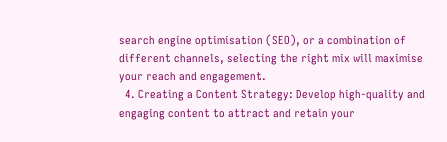search engine optimisation (SEO), or a combination of different channels, selecting the right mix will maximise your reach and engagement.
  4. Creating a Content Strategy: Develop high-quality and engaging content to attract and retain your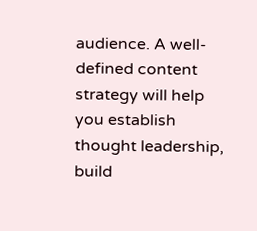audience. A well-defined content strategy will help you establish thought leadership, build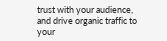trust with your audience, and drive organic traffic to your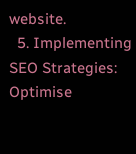website.
  5. Implementing SEO Strategies: Optimise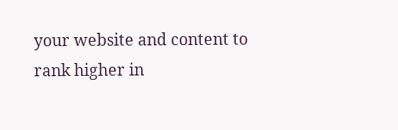your website and content to rank higher in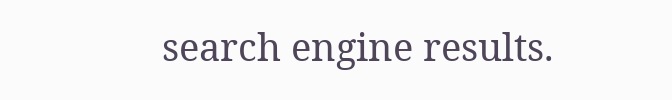search engine results.